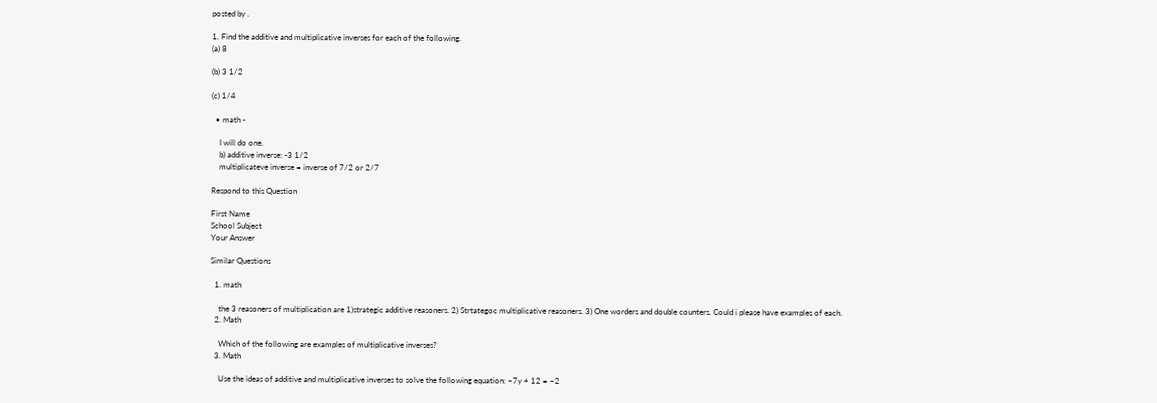posted by .

1. Find the additive and multiplicative inverses for each of the following.
(a) 8

(b) 3 1/2

(c) 1/4

  • math -

    I will do one.
    b) additive inverse: -3 1/2
    multiplicateve inverse = inverse of 7/2 or 2/7

Respond to this Question

First Name
School Subject
Your Answer

Similar Questions

  1. math

    the 3 reasoners of multiplication are 1)strategic additive reasoners. 2) Strtategoc multiplicative reasoners. 3) One worders and double counters. Could i please have examples of each.
  2. Math

    Which of the following are examples of multiplicative inverses?
  3. Math

    Use the ideas of additive and multiplicative inverses to solve the following equation: –7y + 12 = –2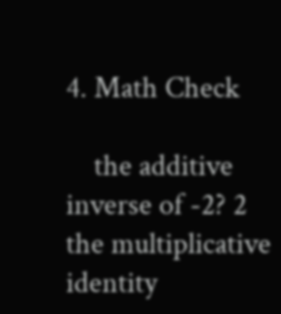4. Math Check

    the additive inverse of -2? 2 the multiplicative identity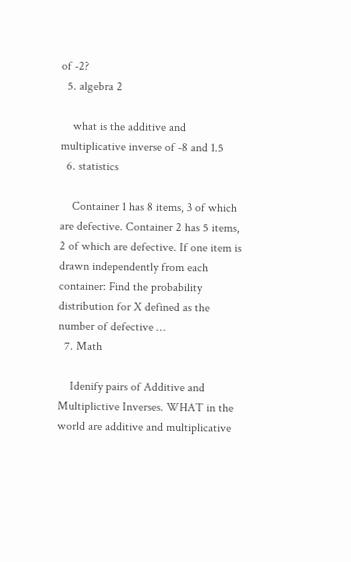of -2?
  5. algebra 2

    what is the additive and multiplicative inverse of -8 and 1.5
  6. statistics

    Container 1 has 8 items, 3 of which are defective. Container 2 has 5 items, 2 of which are defective. If one item is drawn independently from each container: Find the probability distribution for X defined as the number of defective …
  7. Math

    Idenify pairs of Additive and Multiplictive Inverses. WHAT in the world are additive and multiplicative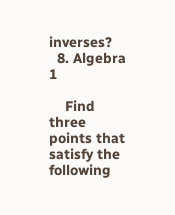inverses?
  8. Algebra 1

    Find three points that satisfy the following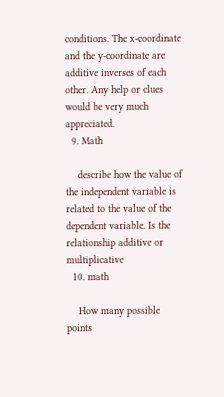conditions. The x-coordinate and the y-coordinate are additive inverses of each other. Any help or clues would be very much appreciated.
  9. Math

    describe how the value of the independent variable is related to the value of the dependent variable. Is the relationship additive or multiplicative
  10. math

    How many possible points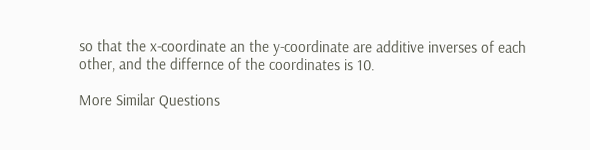so that the x-coordinate an the y-coordinate are additive inverses of each other, and the differnce of the coordinates is 10.

More Similar Questions